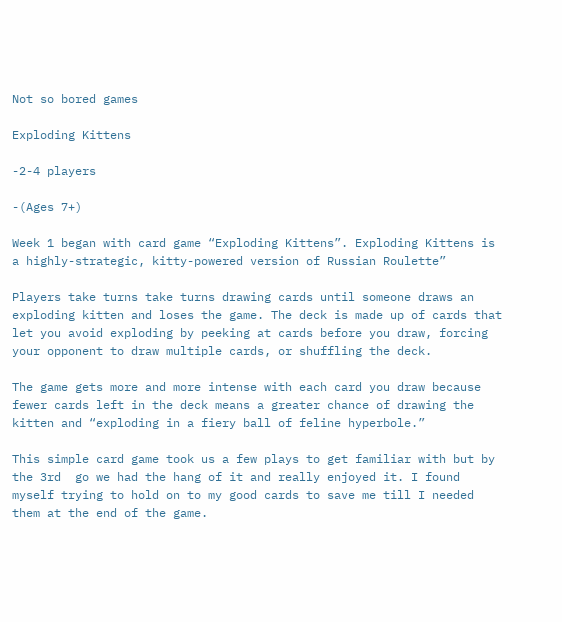Not so bored games

Exploding Kittens

-2-4 players

-(Ages 7+)

Week 1 began with card game “Exploding Kittens”. Exploding Kittens is a highly-strategic, kitty-powered version of Russian Roulette”

Players take turns take turns drawing cards until someone draws an exploding kitten and loses the game. The deck is made up of cards that let you avoid exploding by peeking at cards before you draw, forcing your opponent to draw multiple cards, or shuffling the deck.

The game gets more and more intense with each card you draw because fewer cards left in the deck means a greater chance of drawing the kitten and “exploding in a fiery ball of feline hyperbole.”

This simple card game took us a few plays to get familiar with but by the 3rd  go we had the hang of it and really enjoyed it. I found myself trying to hold on to my good cards to save me till I needed them at the end of the game.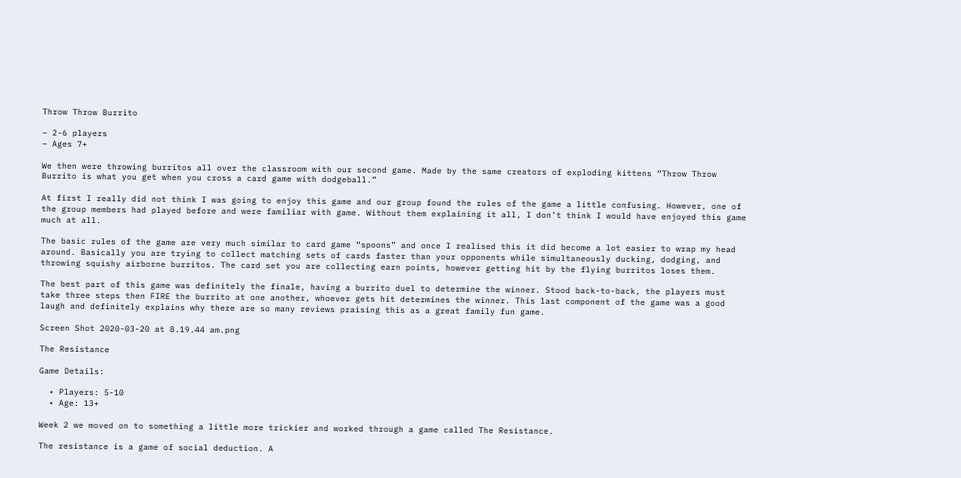Throw Throw Burrito

– 2-6 players
– Ages 7+

We then were throwing burritos all over the classroom with our second game. Made by the same creators of exploding kittens “Throw Throw Burrito is what you get when you cross a card game with dodgeball.”

At first I really did not think I was going to enjoy this game and our group found the rules of the game a little confusing. However, one of the group members had played before and were familiar with game. Without them explaining it all, I don’t think I would have enjoyed this game much at all.

The basic rules of the game are very much similar to card game “spoons” and once I realised this it did become a lot easier to wrap my head around. Basically you are trying to collect matching sets of cards faster than your opponents while simultaneously ducking, dodging, and throwing squishy airborne burritos. The card set you are collecting earn points, however getting hit by the flying burritos loses them.

The best part of this game was definitely the finale, having a burrito duel to determine the winner. Stood back-to-back, the players must take three steps then FIRE the burrito at one another, whoever gets hit determines the winner. This last component of the game was a good laugh and definitely explains why there are so many reviews praising this as a great family fun game.

Screen Shot 2020-03-20 at 8.19.44 am.png

The Resistance

Game Details:

  • Players: 5-10
  • Age: 13+

Week 2 we moved on to something a little more trickier and worked through a game called The Resistance.

The resistance is a game of social deduction. A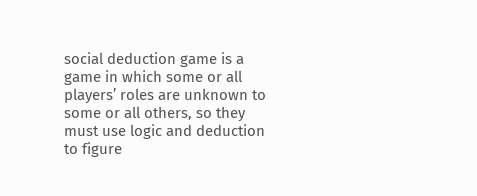social deduction game is a game in which some or all players’ roles are unknown to some or all others, so they must use logic and deduction to figure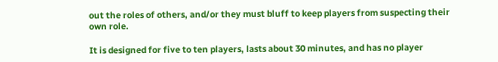out the roles of others, and/or they must bluff to keep players from suspecting their own role.

It is designed for five to ten players, lasts about 30 minutes, and has no player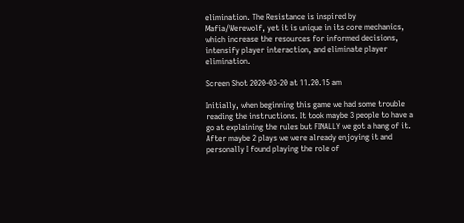elimination. The Resistance is inspired by Mafia/Werewolf, yet it is unique in its core mechanics, which increase the resources for informed decisions, intensify player interaction, and eliminate player elimination.

Screen Shot 2020-03-20 at 11.20.15 am

Initially, when beginning this game we had some trouble reading the instructions. It took maybe 3 people to have a go at explaining the rules but FINALLY we got a hang of it. After maybe 2 plays we were already enjoying it and personally I found playing the role of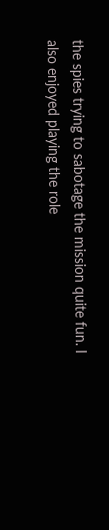the spies trying to sabotage the mission quite fun. I also enjoyed playing the role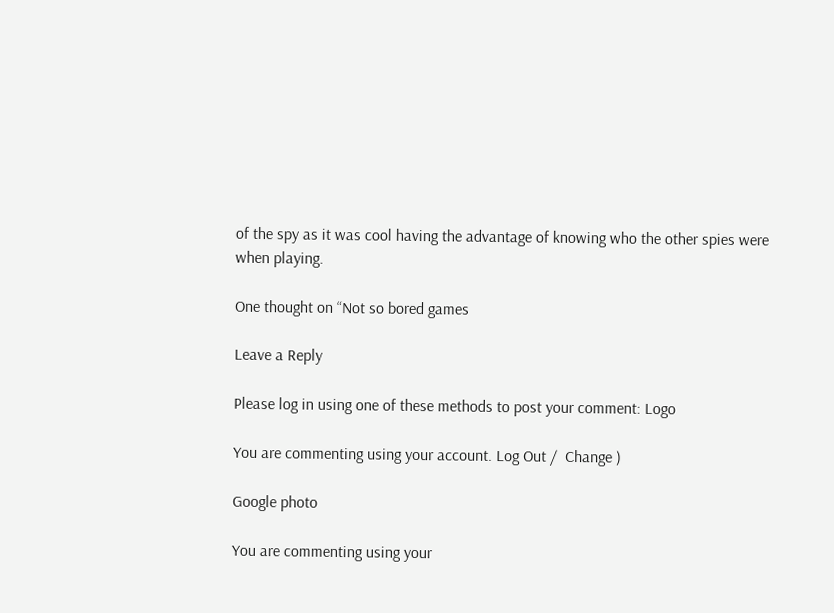of the spy as it was cool having the advantage of knowing who the other spies were when playing.

One thought on “Not so bored games

Leave a Reply

Please log in using one of these methods to post your comment: Logo

You are commenting using your account. Log Out /  Change )

Google photo

You are commenting using your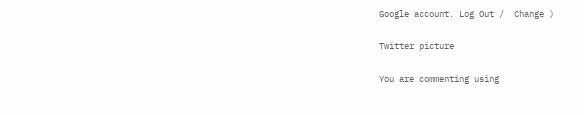Google account. Log Out /  Change )

Twitter picture

You are commenting using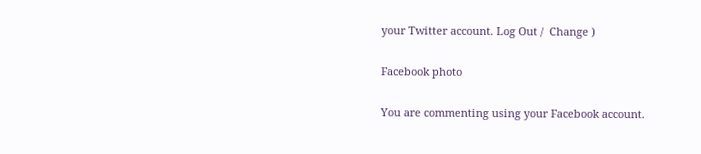your Twitter account. Log Out /  Change )

Facebook photo

You are commenting using your Facebook account.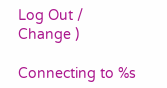Log Out /  Change )

Connecting to %s